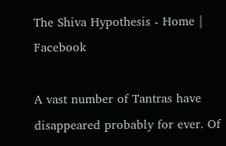The Shiva Hypothesis - Home | Facebook

A vast number of Tantras have disappeared probably for ever. Of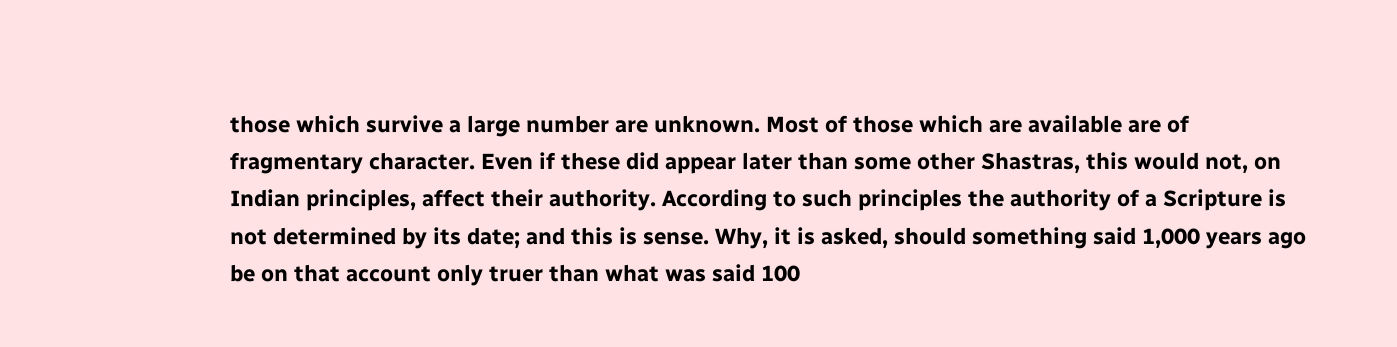those which survive a large number are unknown. Most of those which are available are of fragmentary character. Even if these did appear later than some other Shastras, this would not, on Indian principles, affect their authority. According to such principles the authority of a Scripture is not determined by its date; and this is sense. Why, it is asked, should something said 1,000 years ago be on that account only truer than what was said 100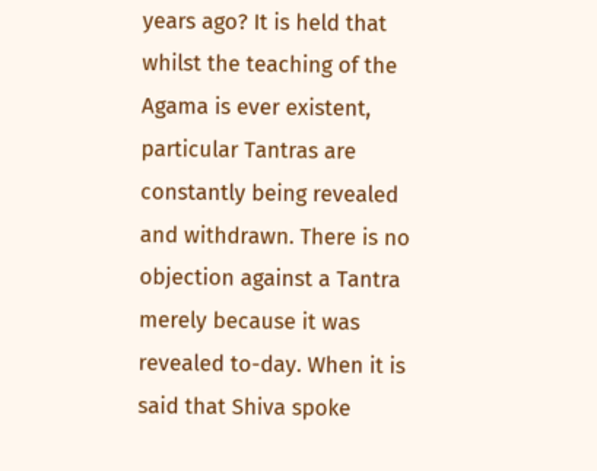years ago? It is held that whilst the teaching of the Agama is ever existent, particular Tantras are constantly being revealed and withdrawn. There is no objection against a Tantra merely because it was revealed to-day. When it is said that Shiva spoke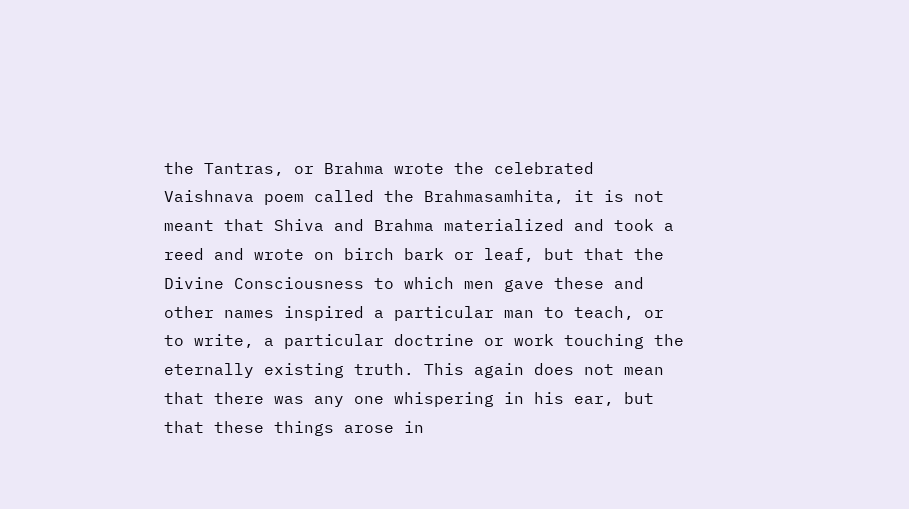the Tantras, or Brahma wrote the celebrated Vaishnava poem called the Brahmasamhita, it is not meant that Shiva and Brahma materialized and took a reed and wrote on birch bark or leaf, but that the Divine Consciousness to which men gave these and other names inspired a particular man to teach, or to write, a particular doctrine or work touching the eternally existing truth. This again does not mean that there was any one whispering in his ear, but that these things arose in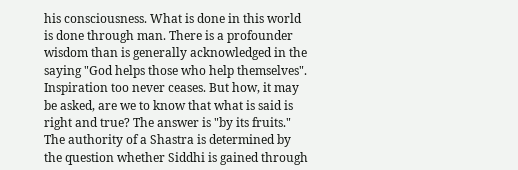his consciousness. What is done in this world is done through man. There is a profounder wisdom than is generally acknowledged in the saying "God helps those who help themselves". Inspiration too never ceases. But how, it may be asked, are we to know that what is said is right and true? The answer is "by its fruits." The authority of a Shastra is determined by the question whether Siddhi is gained through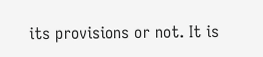its provisions or not. It is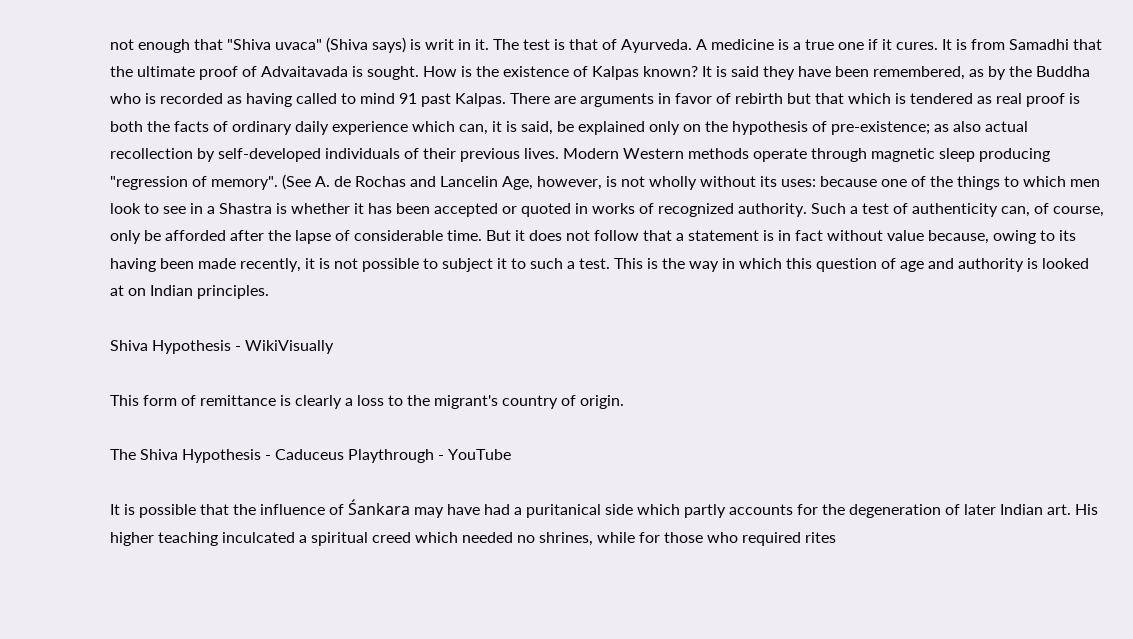not enough that "Shiva uvaca" (Shiva says) is writ in it. The test is that of Ayurveda. A medicine is a true one if it cures. It is from Samadhi that the ultimate proof of Advaitavada is sought. How is the existence of Kalpas known? It is said they have been remembered, as by the Buddha who is recorded as having called to mind 91 past Kalpas. There are arguments in favor of rebirth but that which is tendered as real proof is both the facts of ordinary daily experience which can, it is said, be explained only on the hypothesis of pre-existence; as also actual recollection by self-developed individuals of their previous lives. Modern Western methods operate through magnetic sleep producing "regression of memory". (See A. de Rochas and Lancelin Age, however, is not wholly without its uses: because one of the things to which men look to see in a Shastra is whether it has been accepted or quoted in works of recognized authority. Such a test of authenticity can, of course, only be afforded after the lapse of considerable time. But it does not follow that a statement is in fact without value because, owing to its having been made recently, it is not possible to subject it to such a test. This is the way in which this question of age and authority is looked at on Indian principles.

Shiva Hypothesis - WikiVisually

This form of remittance is clearly a loss to the migrant's country of origin.

The Shiva Hypothesis - Caduceus Playthrough - YouTube

It is possible that the influence of Śankara may have had a puritanical side which partly accounts for the degeneration of later Indian art. His higher teaching inculcated a spiritual creed which needed no shrines, while for those who required rites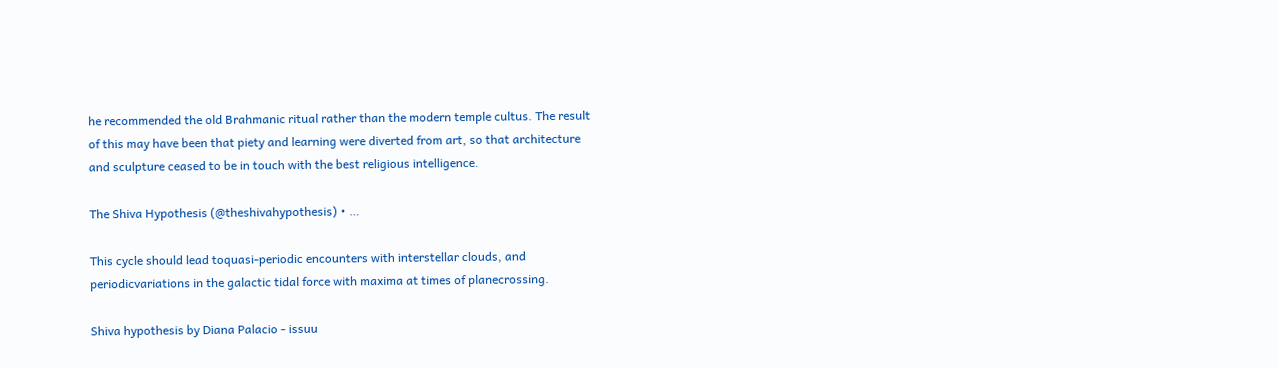he recommended the old Brahmanic ritual rather than the modern temple cultus. The result of this may have been that piety and learning were diverted from art, so that architecture and sculpture ceased to be in touch with the best religious intelligence.

The Shiva Hypothesis (@theshivahypothesis) • …

This cycle should lead toquasi-periodic encounters with interstellar clouds, and periodicvariations in the galactic tidal force with maxima at times of planecrossing.

Shiva hypothesis by Diana Palacio - issuu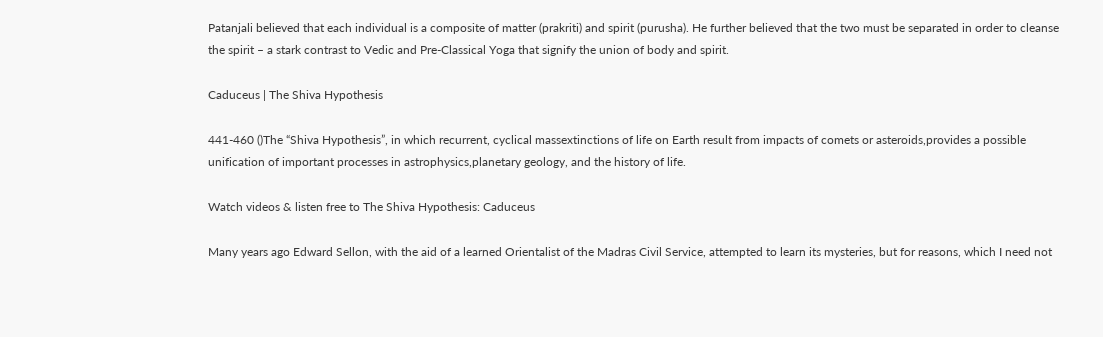Patanjali believed that each individual is a composite of matter (prakriti) and spirit (purusha). He further believed that the two must be separated in order to cleanse the spirit – a stark contrast to Vedic and Pre-Classical Yoga that signify the union of body and spirit.

Caduceus | The Shiva Hypothesis

441-460 ()The “Shiva Hypothesis”, in which recurrent, cyclical massextinctions of life on Earth result from impacts of comets or asteroids,provides a possible unification of important processes in astrophysics,planetary geology, and the history of life.

Watch videos & listen free to The Shiva Hypothesis: Caduceus

Many years ago Edward Sellon, with the aid of a learned Orientalist of the Madras Civil Service, attempted to learn its mysteries, but for reasons, which I need not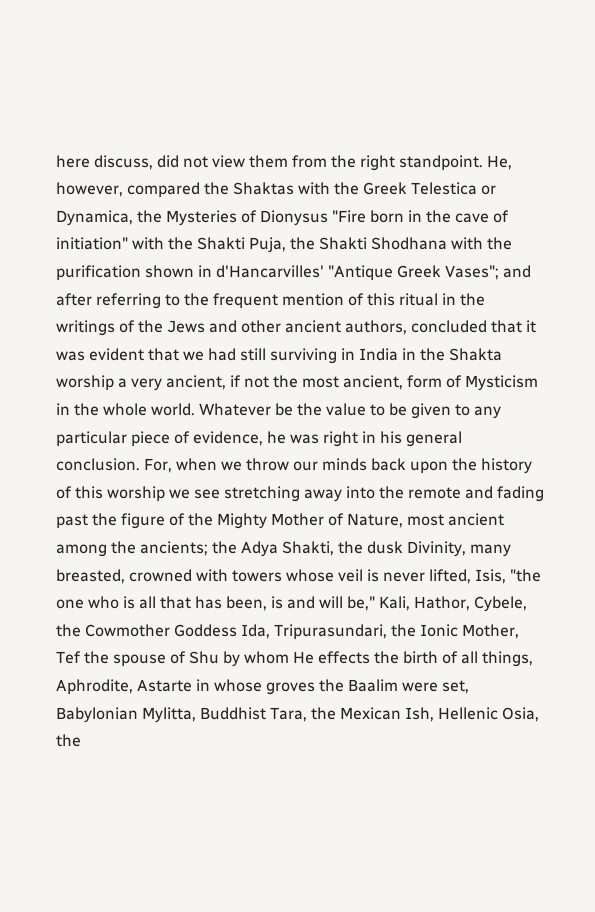here discuss, did not view them from the right standpoint. He, however, compared the Shaktas with the Greek Telestica or Dynamica, the Mysteries of Dionysus "Fire born in the cave of initiation" with the Shakti Puja, the Shakti Shodhana with the purification shown in d'Hancarvilles' "Antique Greek Vases"; and after referring to the frequent mention of this ritual in the writings of the Jews and other ancient authors, concluded that it was evident that we had still surviving in India in the Shakta worship a very ancient, if not the most ancient, form of Mysticism in the whole world. Whatever be the value to be given to any particular piece of evidence, he was right in his general conclusion. For, when we throw our minds back upon the history of this worship we see stretching away into the remote and fading past the figure of the Mighty Mother of Nature, most ancient among the ancients; the Adya Shakti, the dusk Divinity, many breasted, crowned with towers whose veil is never lifted, Isis, "the one who is all that has been, is and will be," Kali, Hathor, Cybele, the Cowmother Goddess Ida, Tripurasundari, the Ionic Mother, Tef the spouse of Shu by whom He effects the birth of all things, Aphrodite, Astarte in whose groves the Baalim were set, Babylonian Mylitta, Buddhist Tara, the Mexican Ish, Hellenic Osia, the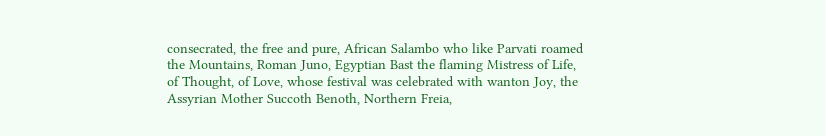consecrated, the free and pure, African Salambo who like Parvati roamed the Mountains, Roman Juno, Egyptian Bast the flaming Mistress of Life, of Thought, of Love, whose festival was celebrated with wanton Joy, the Assyrian Mother Succoth Benoth, Northern Freia,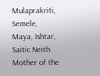Mulaprakriti, Semele, Maya, Ishtar, Saitic Neith Mother of the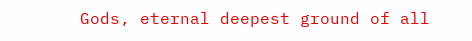Gods, eternal deepest ground of all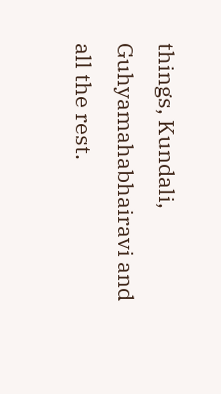things, Kundali, Guhyamahabhairavi and all the rest.